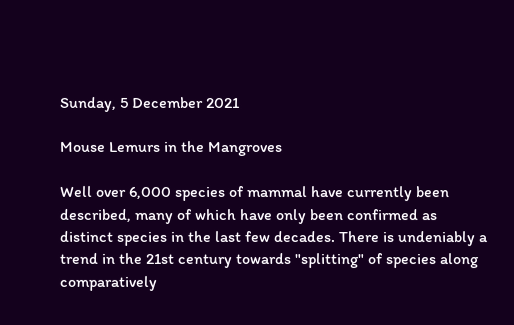Sunday, 5 December 2021

Mouse Lemurs in the Mangroves

Well over 6,000 species of mammal have currently been described, many of which have only been confirmed as distinct species in the last few decades. There is undeniably a trend in the 21st century towards "splitting" of species along comparatively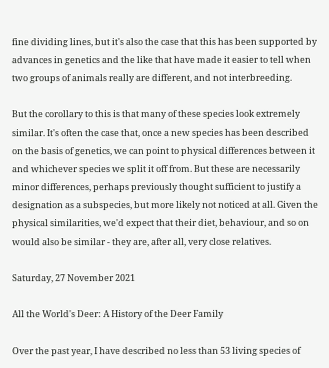fine dividing lines, but it's also the case that this has been supported by advances in genetics and the like that have made it easier to tell when two groups of animals really are different, and not interbreeding.

But the corollary to this is that many of these species look extremely similar. It's often the case that, once a new species has been described on the basis of genetics, we can point to physical differences between it and whichever species we split it off from. But these are necessarily minor differences, perhaps previously thought sufficient to justify a designation as a subspecies, but more likely not noticed at all. Given the physical similarities, we'd expect that their diet, behaviour, and so on would also be similar - they are, after all, very close relatives.

Saturday, 27 November 2021

All the World's Deer: A History of the Deer Family

Over the past year, I have described no less than 53 living species of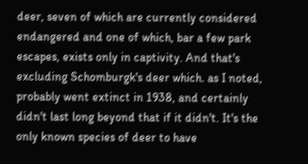deer, seven of which are currently considered endangered and one of which, bar a few park escapes, exists only in captivity. And that's excluding Schomburgk's deer which. as I noted, probably went extinct in 1938, and certainly didn't last long beyond that if it didn't. It's the only known species of deer to have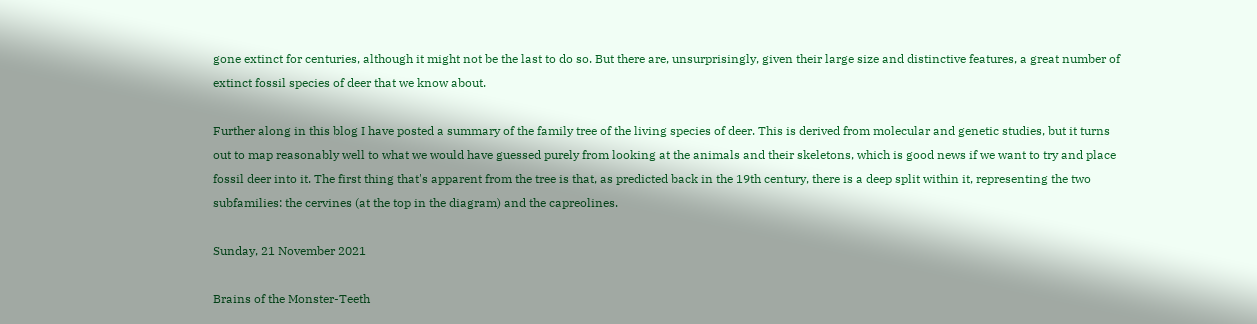gone extinct for centuries, although it might not be the last to do so. But there are, unsurprisingly, given their large size and distinctive features, a great number of extinct fossil species of deer that we know about.

Further along in this blog I have posted a summary of the family tree of the living species of deer. This is derived from molecular and genetic studies, but it turns out to map reasonably well to what we would have guessed purely from looking at the animals and their skeletons, which is good news if we want to try and place fossil deer into it. The first thing that's apparent from the tree is that, as predicted back in the 19th century, there is a deep split within it, representing the two subfamilies: the cervines (at the top in the diagram) and the capreolines.

Sunday, 21 November 2021

Brains of the Monster-Teeth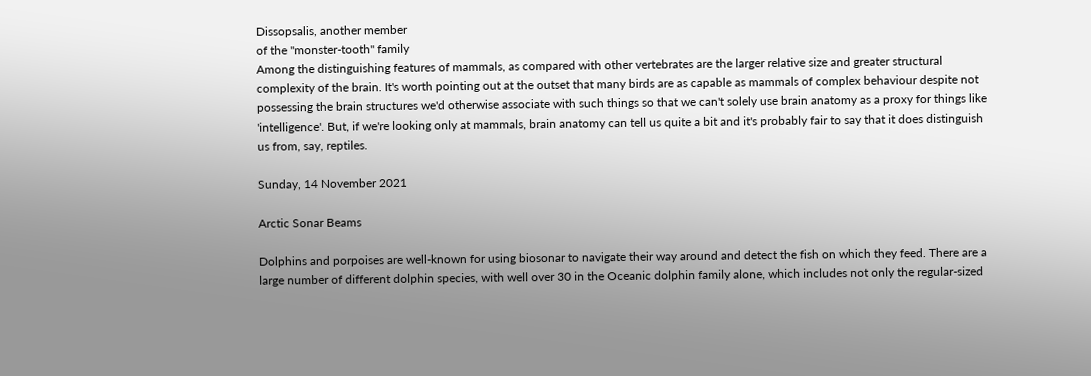Dissopsalis, another member
of the "monster-tooth" family
Among the distinguishing features of mammals, as compared with other vertebrates are the larger relative size and greater structural complexity of the brain. It's worth pointing out at the outset that many birds are as capable as mammals of complex behaviour despite not possessing the brain structures we'd otherwise associate with such things so that we can't solely use brain anatomy as a proxy for things like 'intelligence'. But, if we're looking only at mammals, brain anatomy can tell us quite a bit and it's probably fair to say that it does distinguish us from, say, reptiles.

Sunday, 14 November 2021

Arctic Sonar Beams

Dolphins and porpoises are well-known for using biosonar to navigate their way around and detect the fish on which they feed. There are a large number of different dolphin species, with well over 30 in the Oceanic dolphin family alone, which includes not only the regular-sized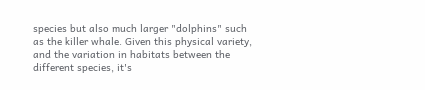species but also much larger "dolphins" such as the killer whale. Given this physical variety, and the variation in habitats between the different species, it's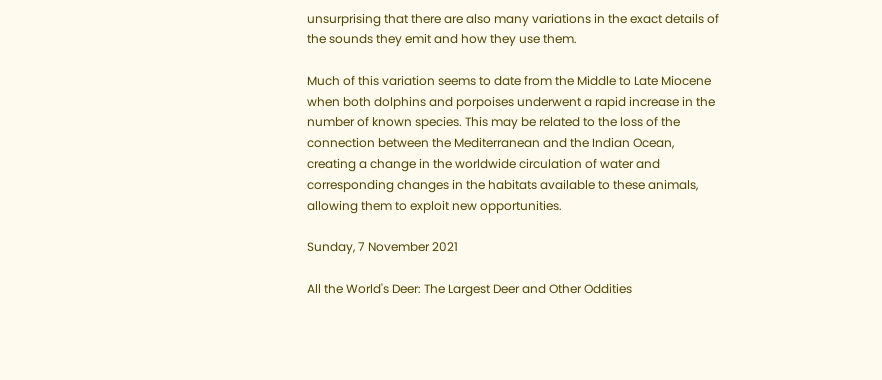unsurprising that there are also many variations in the exact details of the sounds they emit and how they use them.

Much of this variation seems to date from the Middle to Late Miocene when both dolphins and porpoises underwent a rapid increase in the number of known species. This may be related to the loss of the connection between the Mediterranean and the Indian Ocean, creating a change in the worldwide circulation of water and corresponding changes in the habitats available to these animals, allowing them to exploit new opportunities.

Sunday, 7 November 2021

All the World's Deer: The Largest Deer and Other Oddities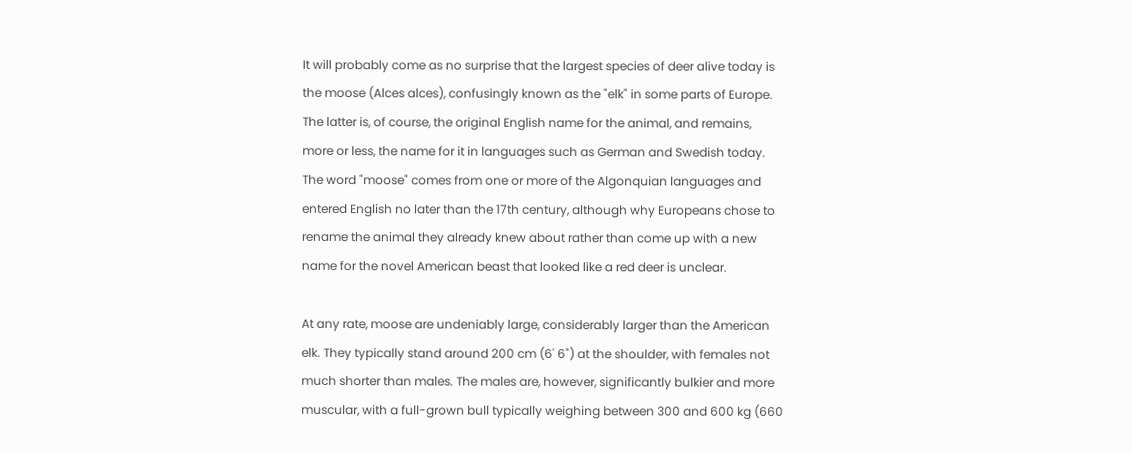It will probably come as no surprise that the largest species of deer alive today is the moose (Alces alces), confusingly known as the "elk" in some parts of Europe. The latter is, of course, the original English name for the animal, and remains, more or less, the name for it in languages such as German and Swedish today. The word "moose" comes from one or more of the Algonquian languages and entered English no later than the 17th century, although why Europeans chose to rename the animal they already knew about rather than come up with a new name for the novel American beast that looked like a red deer is unclear.

At any rate, moose are undeniably large, considerably larger than the American elk. They typically stand around 200 cm (6' 6") at the shoulder, with females not much shorter than males. The males are, however, significantly bulkier and more muscular, with a full-grown bull typically weighing between 300 and 600 kg (660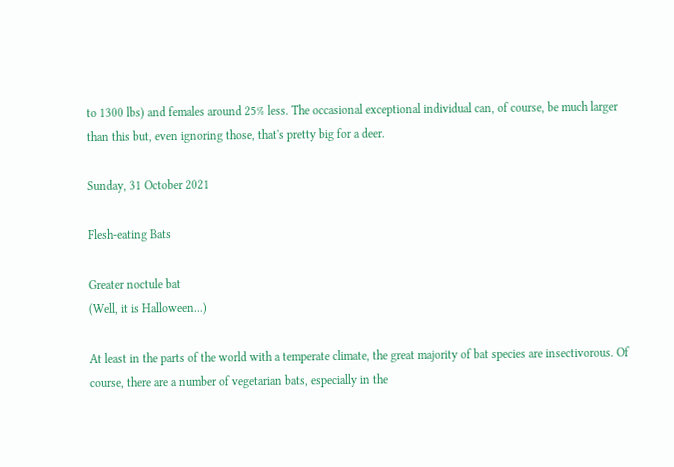to 1300 lbs) and females around 25% less. The occasional exceptional individual can, of course, be much larger than this but, even ignoring those, that's pretty big for a deer.

Sunday, 31 October 2021

Flesh-eating Bats

Greater noctule bat
(Well, it is Halloween...)

At least in the parts of the world with a temperate climate, the great majority of bat species are insectivorous. Of course, there are a number of vegetarian bats, especially in the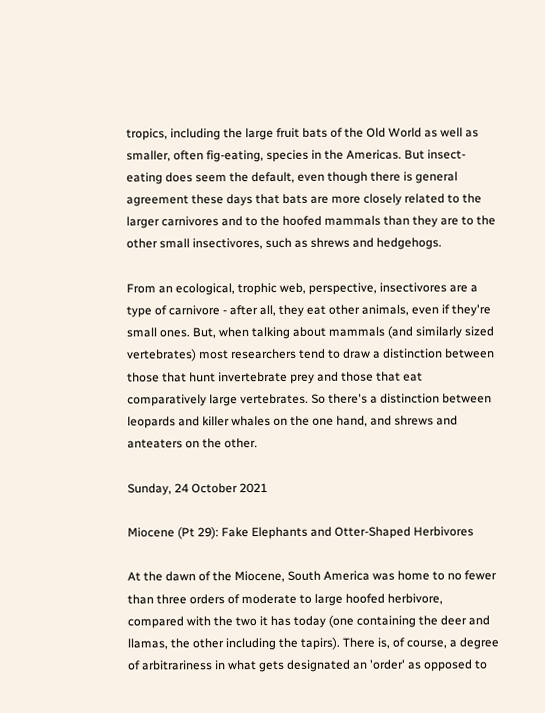tropics, including the large fruit bats of the Old World as well as smaller, often fig-eating, species in the Americas. But insect-eating does seem the default, even though there is general agreement these days that bats are more closely related to the larger carnivores and to the hoofed mammals than they are to the other small insectivores, such as shrews and hedgehogs.

From an ecological, trophic web, perspective, insectivores are a type of carnivore - after all, they eat other animals, even if they're small ones. But, when talking about mammals (and similarly sized vertebrates) most researchers tend to draw a distinction between those that hunt invertebrate prey and those that eat comparatively large vertebrates. So there's a distinction between leopards and killer whales on the one hand, and shrews and anteaters on the other.

Sunday, 24 October 2021

Miocene (Pt 29): Fake Elephants and Otter-Shaped Herbivores

At the dawn of the Miocene, South America was home to no fewer than three orders of moderate to large hoofed herbivore, compared with the two it has today (one containing the deer and llamas, the other including the tapirs). There is, of course, a degree of arbitrariness in what gets designated an 'order' as opposed to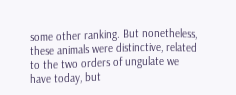some other ranking. But nonetheless, these animals were distinctive, related to the two orders of ungulate we have today, but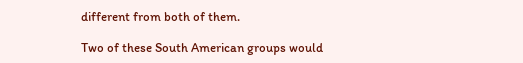different from both of them.

Two of these South American groups would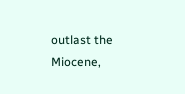outlast the Miocene,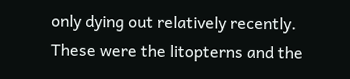only dying out relatively recently. These were the litopterns and the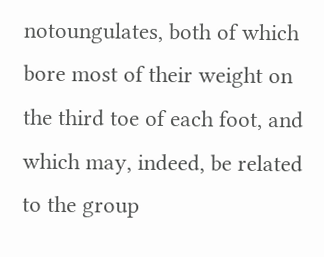notoungulates, both of which bore most of their weight on the third toe of each foot, and which may, indeed, be related to the group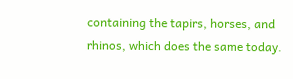containing the tapirs, horses, and rhinos, which does the same today.